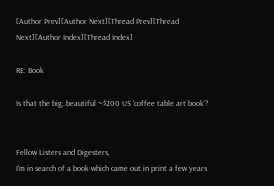[Author Prev][Author Next][Thread Prev][Thread Next][Author Index][Thread Index]

RE: Book

Is that the big, beautiful ~$200 US 'coffee table art book'?


Fellow Listers and Digesters,
I'm in search of a book which came out in print a few years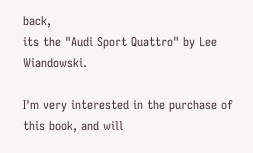back,
its the "Audi Sport Quattro" by Lee Wiandowski.

I'm very interested in the purchase of this book, and will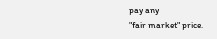pay any
"fair market" price.